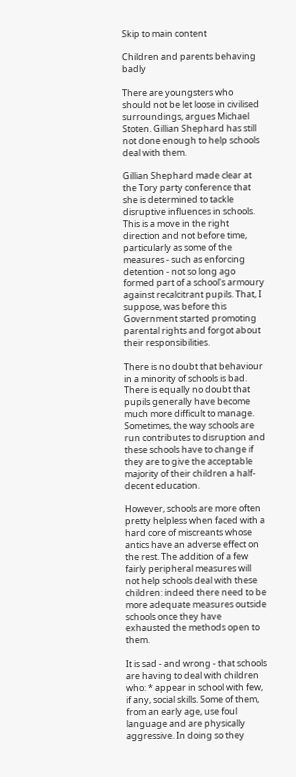Skip to main content

Children and parents behaving badly

There are youngsters who should not be let loose in civilised surroundings, argues Michael Stoten. Gillian Shephard has still not done enough to help schools deal with them.

Gillian Shephard made clear at the Tory party conference that she is determined to tackle disruptive influences in schools. This is a move in the right direction and not before time, particularly as some of the measures - such as enforcing detention - not so long ago formed part of a school's armoury against recalcitrant pupils. That, I suppose, was before this Government started promoting parental rights and forgot about their responsibilities.

There is no doubt that behaviour in a minority of schools is bad. There is equally no doubt that pupils generally have become much more difficult to manage. Sometimes, the way schools are run contributes to disruption and these schools have to change if they are to give the acceptable majority of their children a half-decent education.

However, schools are more often pretty helpless when faced with a hard core of miscreants whose antics have an adverse effect on the rest. The addition of a few fairly peripheral measures will not help schools deal with these children: indeed there need to be more adequate measures outside schools once they have exhausted the methods open to them.

It is sad - and wrong - that schools are having to deal with children who: * appear in school with few, if any, social skills. Some of them, from an early age, use foul language and are physically aggressive. In doing so they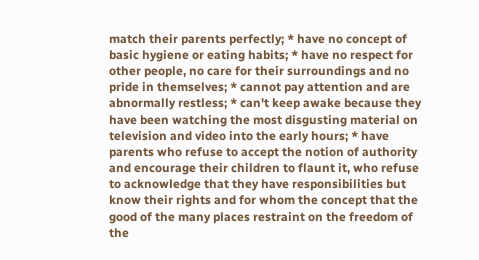match their parents perfectly; * have no concept of basic hygiene or eating habits; * have no respect for other people, no care for their surroundings and no pride in themselves; * cannot pay attention and are abnormally restless; * can't keep awake because they have been watching the most disgusting material on television and video into the early hours; * have parents who refuse to accept the notion of authority and encourage their children to flaunt it, who refuse to acknowledge that they have responsibilities but know their rights and for whom the concept that the good of the many places restraint on the freedom of the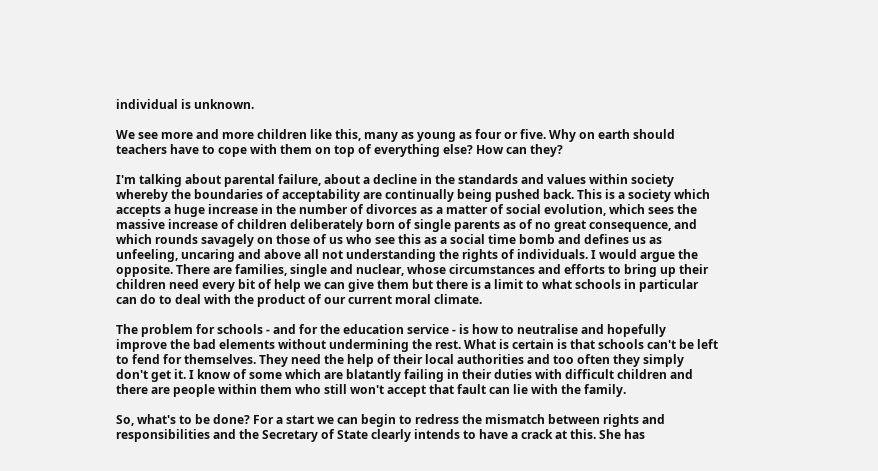individual is unknown.

We see more and more children like this, many as young as four or five. Why on earth should teachers have to cope with them on top of everything else? How can they?

I'm talking about parental failure, about a decline in the standards and values within society whereby the boundaries of acceptability are continually being pushed back. This is a society which accepts a huge increase in the number of divorces as a matter of social evolution, which sees the massive increase of children deliberately born of single parents as of no great consequence, and which rounds savagely on those of us who see this as a social time bomb and defines us as unfeeling, uncaring and above all not understanding the rights of individuals. I would argue the opposite. There are families, single and nuclear, whose circumstances and efforts to bring up their children need every bit of help we can give them but there is a limit to what schools in particular can do to deal with the product of our current moral climate.

The problem for schools - and for the education service - is how to neutralise and hopefully improve the bad elements without undermining the rest. What is certain is that schools can't be left to fend for themselves. They need the help of their local authorities and too often they simply don't get it. I know of some which are blatantly failing in their duties with difficult children and there are people within them who still won't accept that fault can lie with the family.

So, what's to be done? For a start we can begin to redress the mismatch between rights and responsibilities and the Secretary of State clearly intends to have a crack at this. She has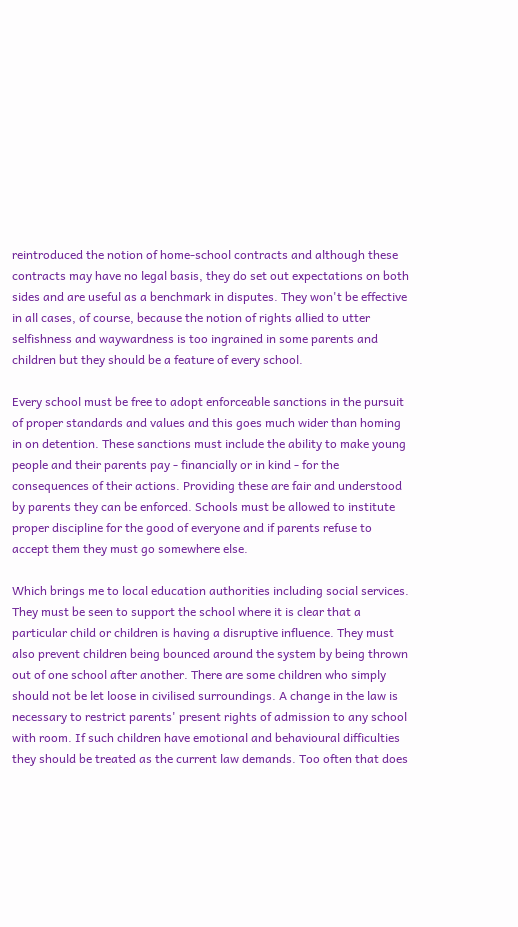reintroduced the notion of home-school contracts and although these contracts may have no legal basis, they do set out expectations on both sides and are useful as a benchmark in disputes. They won't be effective in all cases, of course, because the notion of rights allied to utter selfishness and waywardness is too ingrained in some parents and children but they should be a feature of every school.

Every school must be free to adopt enforceable sanctions in the pursuit of proper standards and values and this goes much wider than homing in on detention. These sanctions must include the ability to make young people and their parents pay - financially or in kind - for the consequences of their actions. Providing these are fair and understood by parents they can be enforced. Schools must be allowed to institute proper discipline for the good of everyone and if parents refuse to accept them they must go somewhere else.

Which brings me to local education authorities including social services. They must be seen to support the school where it is clear that a particular child or children is having a disruptive influence. They must also prevent children being bounced around the system by being thrown out of one school after another. There are some children who simply should not be let loose in civilised surroundings. A change in the law is necessary to restrict parents' present rights of admission to any school with room. If such children have emotional and behavioural difficulties they should be treated as the current law demands. Too often that does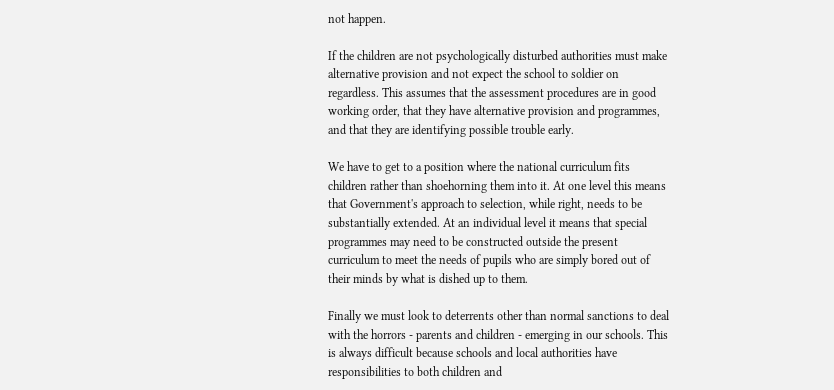not happen.

If the children are not psychologically disturbed authorities must make alternative provision and not expect the school to soldier on regardless. This assumes that the assessment procedures are in good working order, that they have alternative provision and programmes, and that they are identifying possible trouble early.

We have to get to a position where the national curriculum fits children rather than shoehorning them into it. At one level this means that Government's approach to selection, while right, needs to be substantially extended. At an individual level it means that special programmes may need to be constructed outside the present curriculum to meet the needs of pupils who are simply bored out of their minds by what is dished up to them.

Finally we must look to deterrents other than normal sanctions to deal with the horrors - parents and children - emerging in our schools. This is always difficult because schools and local authorities have responsibilities to both children and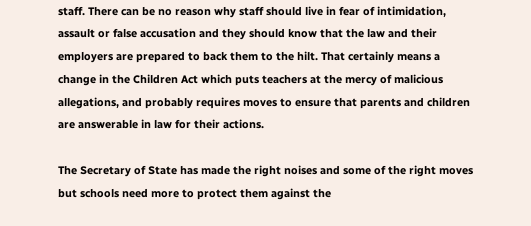staff. There can be no reason why staff should live in fear of intimidation, assault or false accusation and they should know that the law and their employers are prepared to back them to the hilt. That certainly means a change in the Children Act which puts teachers at the mercy of malicious allegations, and probably requires moves to ensure that parents and children are answerable in law for their actions.

The Secretary of State has made the right noises and some of the right moves but schools need more to protect them against the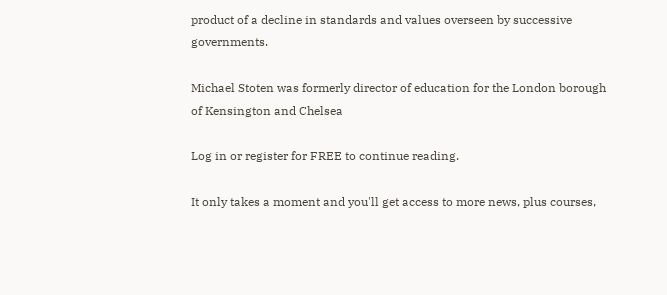product of a decline in standards and values overseen by successive governments.

Michael Stoten was formerly director of education for the London borough of Kensington and Chelsea

Log in or register for FREE to continue reading.

It only takes a moment and you'll get access to more news, plus courses,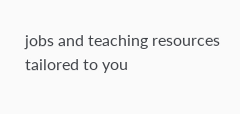jobs and teaching resources tailored to you